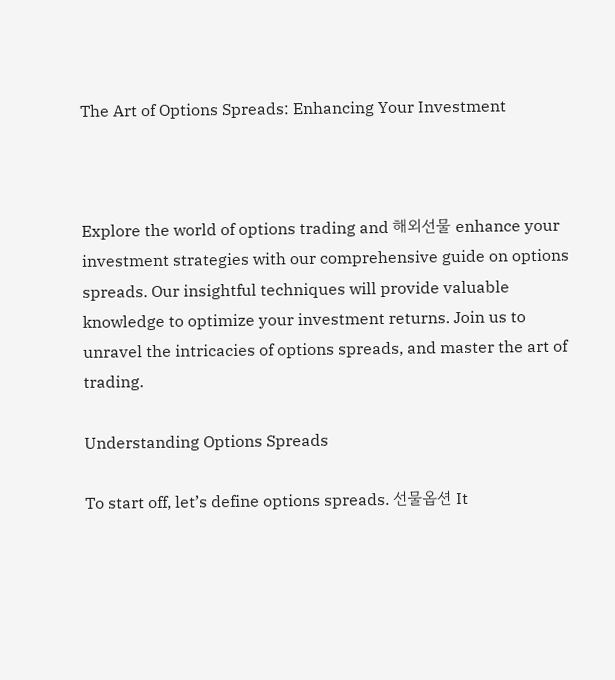The Art of Options Spreads: Enhancing Your Investment



Explore the world of options trading and 해외선물 enhance your investment strategies with our comprehensive guide on options spreads. Our insightful techniques will provide valuable knowledge to optimize your investment returns. Join us to unravel the intricacies of options spreads, and master the art of trading.

Understanding Options Spreads

To start off, let’s define options spreads. 선물옵션 It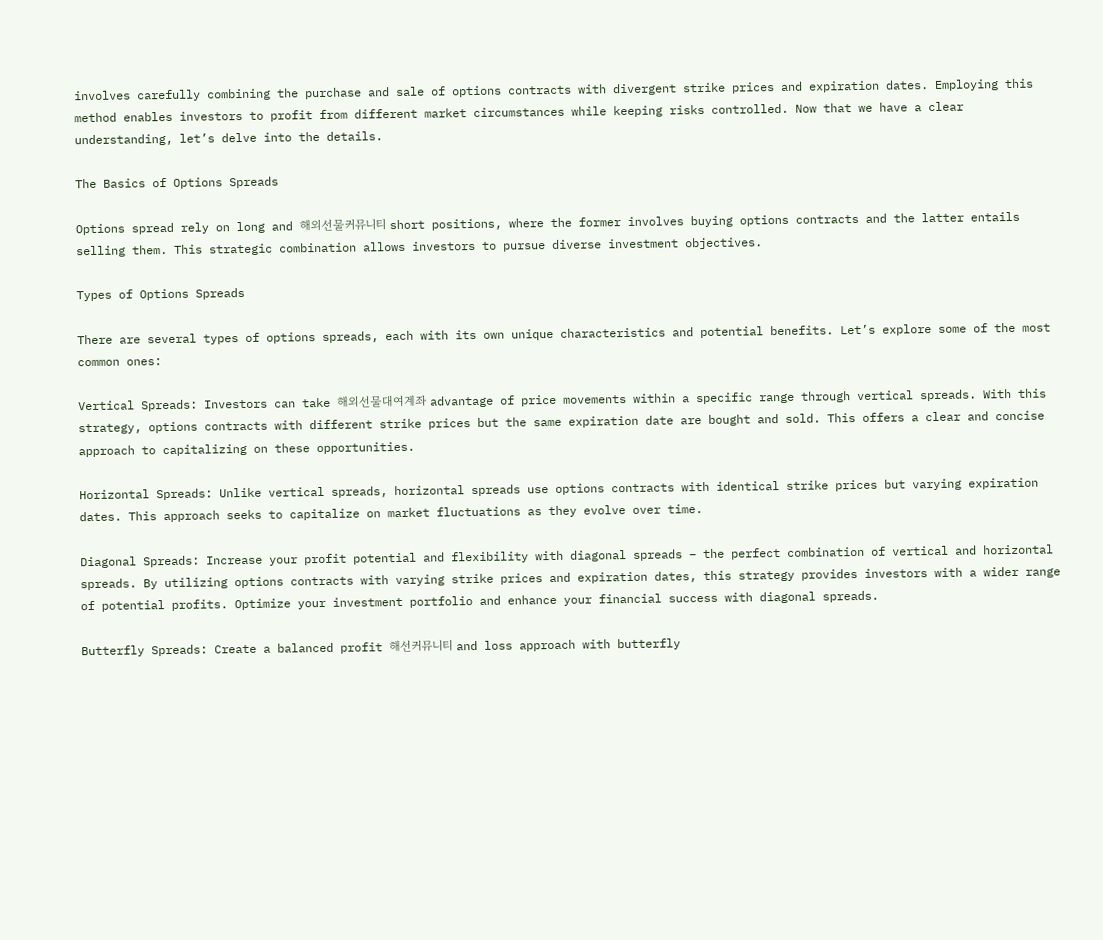involves carefully combining the purchase and sale of options contracts with divergent strike prices and expiration dates. Employing this method enables investors to profit from different market circumstances while keeping risks controlled. Now that we have a clear understanding, let’s delve into the details.

The Basics of Options Spreads

Options spread rely on long and 해외선물커뮤니티 short positions, where the former involves buying options contracts and the latter entails selling them. This strategic combination allows investors to pursue diverse investment objectives.

Types of Options Spreads

There are several types of options spreads, each with its own unique characteristics and potential benefits. Let’s explore some of the most common ones:

Vertical Spreads: Investors can take 해외선물대여계좌 advantage of price movements within a specific range through vertical spreads. With this strategy, options contracts with different strike prices but the same expiration date are bought and sold. This offers a clear and concise approach to capitalizing on these opportunities.

Horizontal Spreads: Unlike vertical spreads, horizontal spreads use options contracts with identical strike prices but varying expiration dates. This approach seeks to capitalize on market fluctuations as they evolve over time.

Diagonal Spreads: Increase your profit potential and flexibility with diagonal spreads – the perfect combination of vertical and horizontal spreads. By utilizing options contracts with varying strike prices and expiration dates, this strategy provides investors with a wider range of potential profits. Optimize your investment portfolio and enhance your financial success with diagonal spreads.

Butterfly Spreads: Create a balanced profit 해선커뮤니티 and loss approach with butterfly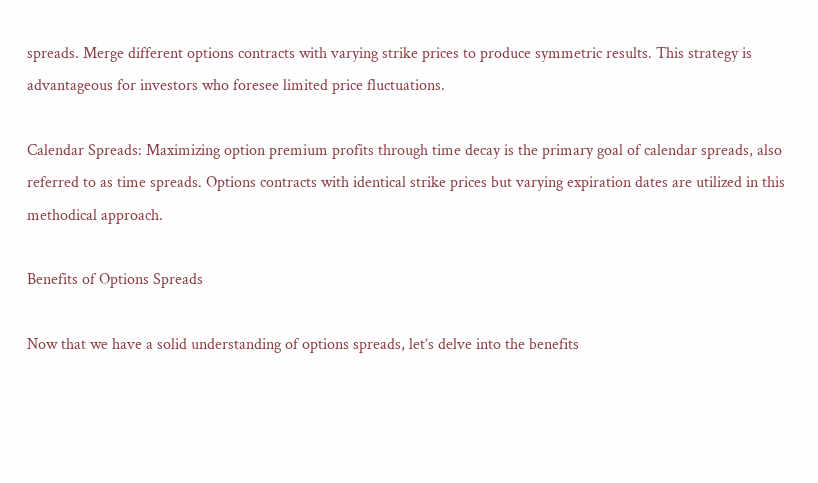spreads. Merge different options contracts with varying strike prices to produce symmetric results. This strategy is advantageous for investors who foresee limited price fluctuations.

Calendar Spreads: Maximizing option premium profits through time decay is the primary goal of calendar spreads, also referred to as time spreads. Options contracts with identical strike prices but varying expiration dates are utilized in this methodical approach.

Benefits of Options Spreads

Now that we have a solid understanding of options spreads, let’s delve into the benefits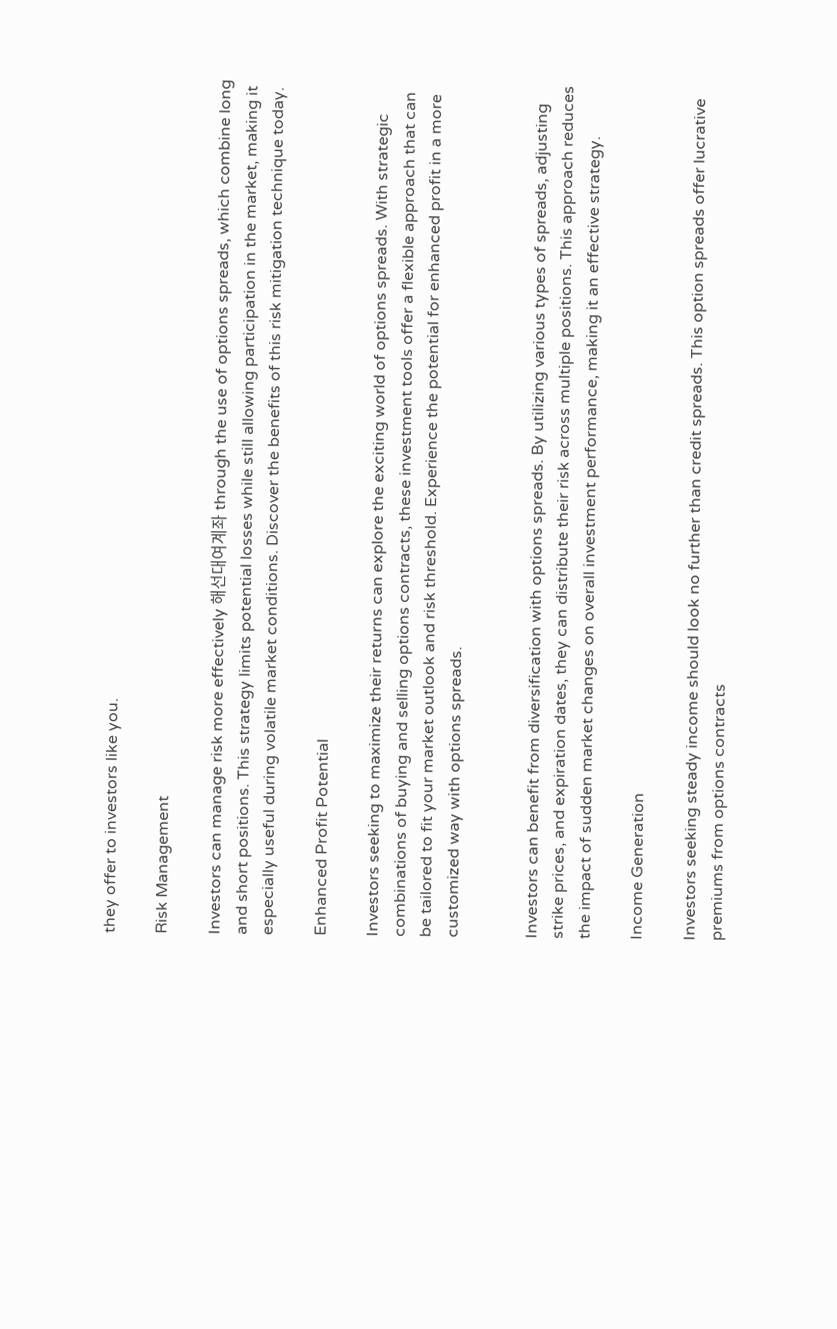they offer to investors like you.

Risk Management

Investors can manage risk more effectively 해선대여계좌 through the use of options spreads, which combine long and short positions. This strategy limits potential losses while still allowing participation in the market, making it especially useful during volatile market conditions. Discover the benefits of this risk mitigation technique today.

Enhanced Profit Potential

Investors seeking to maximize their returns can explore the exciting world of options spreads. With strategic combinations of buying and selling options contracts, these investment tools offer a flexible approach that can be tailored to fit your market outlook and risk threshold. Experience the potential for enhanced profit in a more customized way with options spreads.


Investors can benefit from diversification with options spreads. By utilizing various types of spreads, adjusting strike prices, and expiration dates, they can distribute their risk across multiple positions. This approach reduces the impact of sudden market changes on overall investment performance, making it an effective strategy.

Income Generation

Investors seeking steady income should look no further than credit spreads. This option spreads offer lucrative premiums from options contracts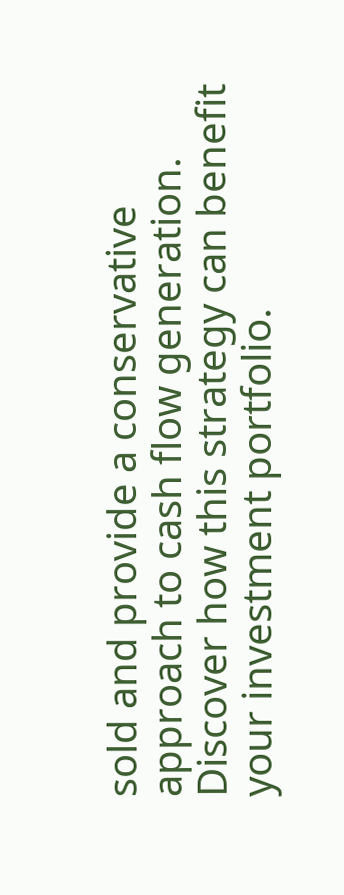sold and provide a conservative approach to cash flow generation. Discover how this strategy can benefit your investment portfolio.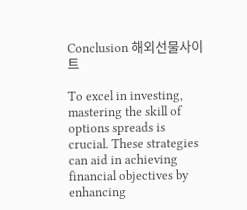Conclusion 해외선물사이트

To excel in investing, mastering the skill of options spreads is crucial. These strategies can aid in achieving financial objectives by enhancing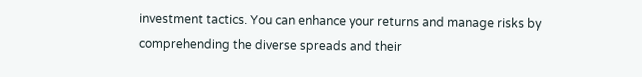investment tactics. You can enhance your returns and manage risks by comprehending the diverse spreads and their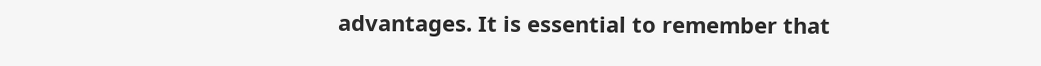advantages. It is essential to remember that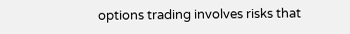options trading involves risks that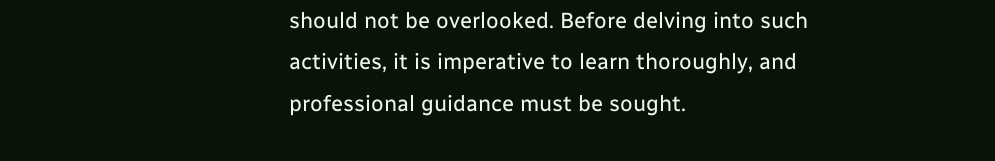should not be overlooked. Before delving into such activities, it is imperative to learn thoroughly, and professional guidance must be sought.